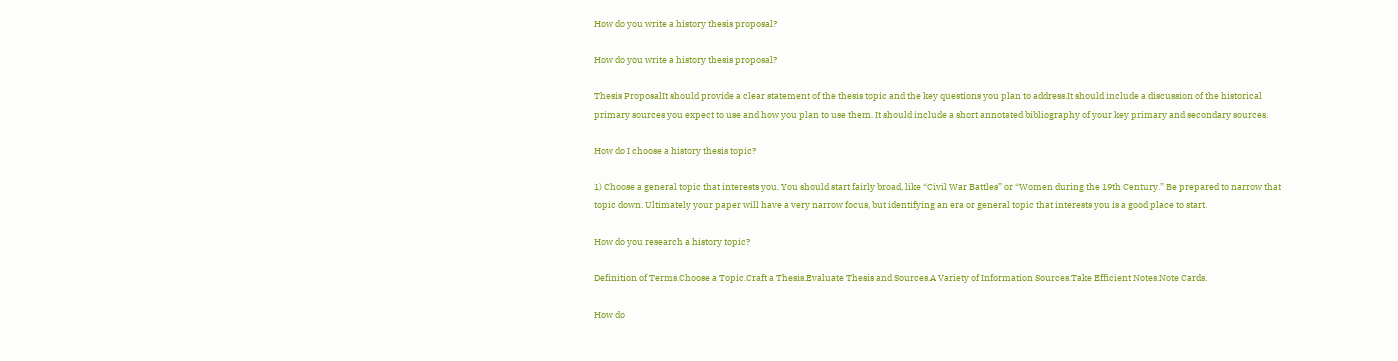How do you write a history thesis proposal?

How do you write a history thesis proposal?

Thesis ProposalIt should provide a clear statement of the thesis topic and the key questions you plan to address.It should include a discussion of the historical primary sources you expect to use and how you plan to use them. It should include a short annotated bibliography of your key primary and secondary sources.

How do I choose a history thesis topic?

1) Choose a general topic that interests you. You should start fairly broad, like “Civil War Battles” or “Women during the 19th Century.” Be prepared to narrow that topic down. Ultimately your paper will have a very narrow focus, but identifying an era or general topic that interests you is a good place to start.

How do you research a history topic?

Definition of Terms.Choose a Topic.Craft a Thesis.Evaluate Thesis and Sources.A Variety of Information Sources.Take Efficient Notes.Note Cards.

How do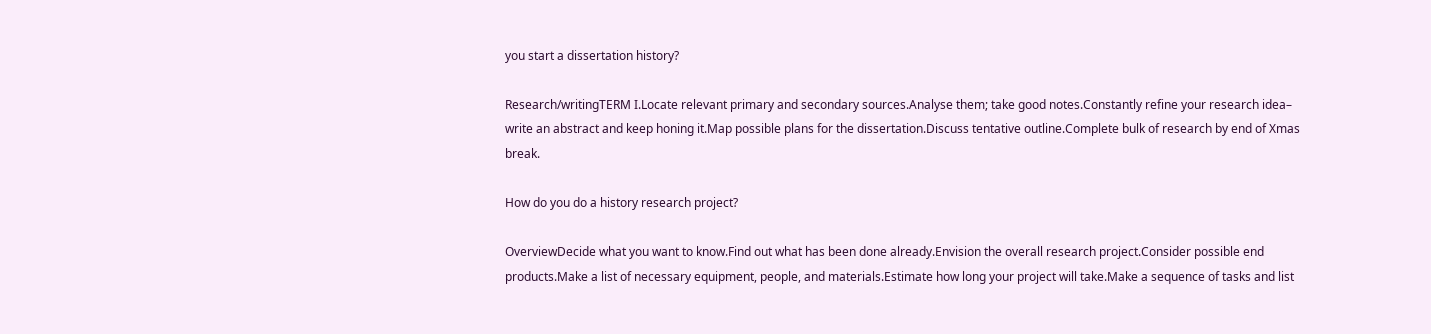you start a dissertation history?

Research/writingTERM I.Locate relevant primary and secondary sources.Analyse them; take good notes.Constantly refine your research idea– write an abstract and keep honing it.Map possible plans for the dissertation.Discuss tentative outline.Complete bulk of research by end of Xmas break.

How do you do a history research project?

OverviewDecide what you want to know.Find out what has been done already.Envision the overall research project.Consider possible end products.Make a list of necessary equipment, people, and materials.Estimate how long your project will take.Make a sequence of tasks and list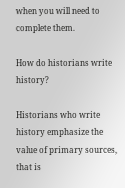when you will need to complete them.

How do historians write history?

Historians who write history emphasize the value of primary sources, that is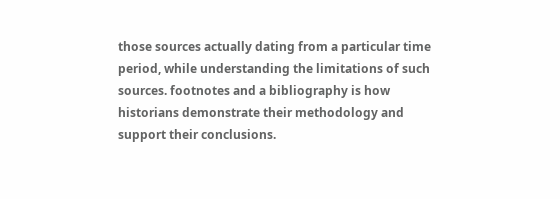those sources actually dating from a particular time period, while understanding the limitations of such sources. footnotes and a bibliography is how historians demonstrate their methodology and support their conclusions.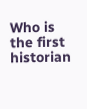Who is the first historian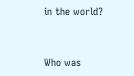in the world?


Who was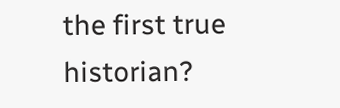the first true historian?